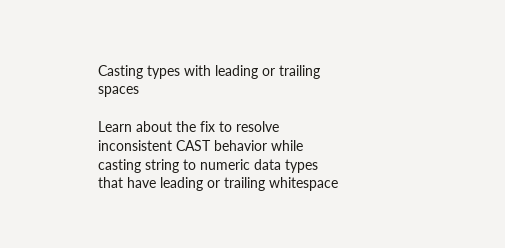Casting types with leading or trailing spaces

Learn about the fix to resolve inconsistent CAST behavior while casting string to numeric data types that have leading or trailing whitespace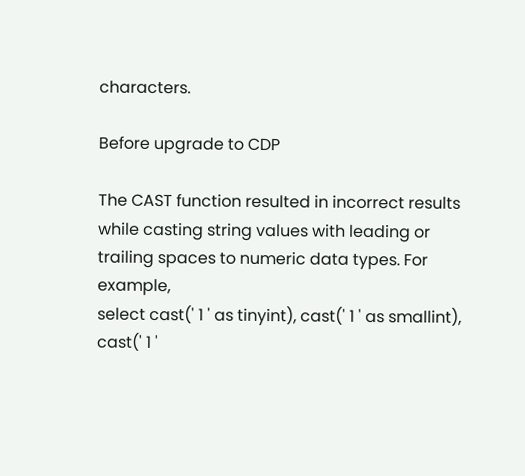characters.

Before upgrade to CDP

The CAST function resulted in incorrect results while casting string values with leading or trailing spaces to numeric data types. For example,
select cast(' 1 ' as tinyint), cast(' 1 ' as smallint), cast(' 1 '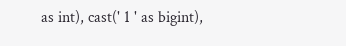as int), cast(' 1 ' as bigint),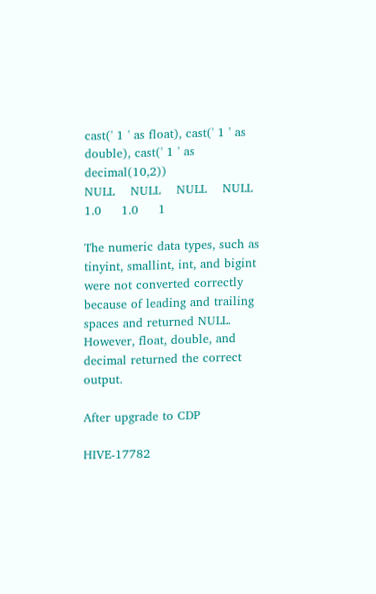cast(' 1 ' as float), cast(' 1 ' as double), cast(' 1 ' as decimal(10,2))
NULL    NULL    NULL    NULL    1.0     1.0     1

The numeric data types, such as tinyint, smallint, int, and bigint were not converted correctly because of leading and trailing spaces and returned NULL. However, float, double, and decimal returned the correct output.

After upgrade to CDP

HIVE-17782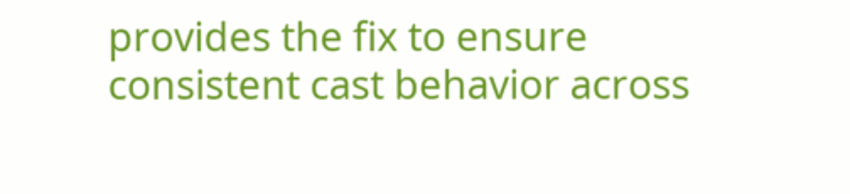provides the fix to ensure consistent cast behavior across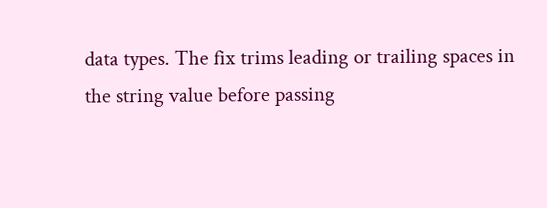data types. The fix trims leading or trailing spaces in the string value before passing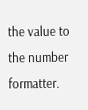the value to the number formatter.